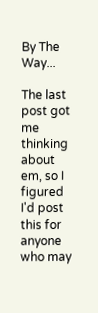By The Way...

The last post got me thinking about em, so I figured I'd post this for anyone who may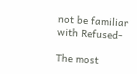not be familiar with Refused-

The most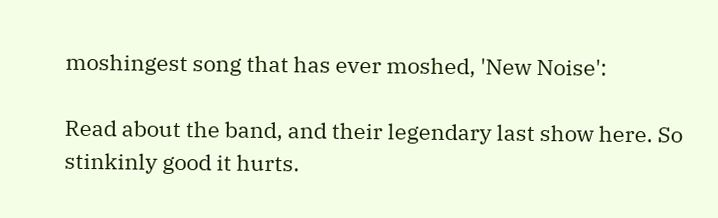moshingest song that has ever moshed, 'New Noise':

Read about the band, and their legendary last show here. So stinkinly good it hurts.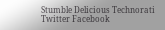Stumble Delicious Technorati Twitter Facebook